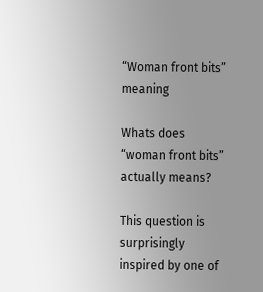“Woman front bits” meaning

Whats does “woman front bits” actually means?

This question is surprisingly inspired by one of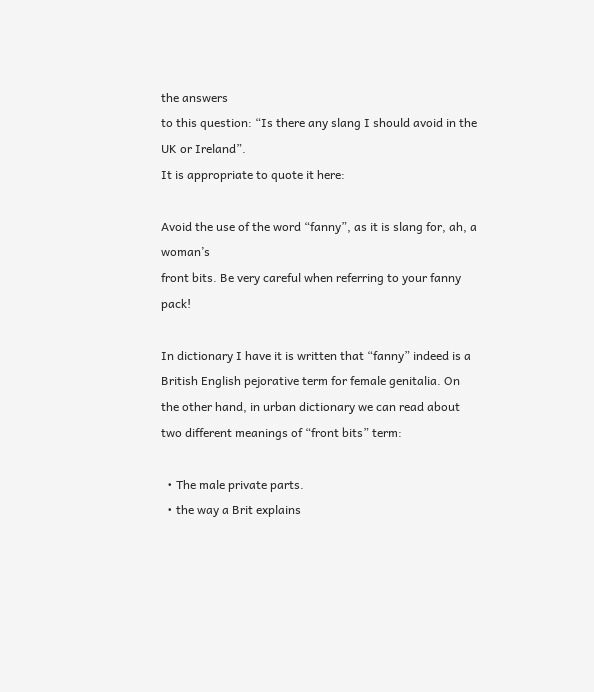the answers
to this question: “Is there any slang I should avoid in the UK or Ireland”.
It is appropriate to quote it here:

Avoid the use of the word “fanny”, as it is slang for, ah, a woman’s
front bits. Be very careful when referring to your fanny pack!

In dictionary I have it is written that “fanny” indeed is a British English pejorative term for female genitalia. On the other hand, in urban dictionary we can read about two different meanings of “front bits” term:

  • The male private parts.
  • the way a Brit explains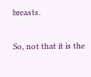breasts.

So, not that it is the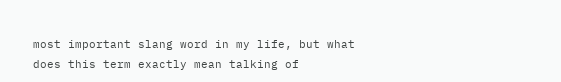most important slang word in my life, but what does this term exactly mean talking of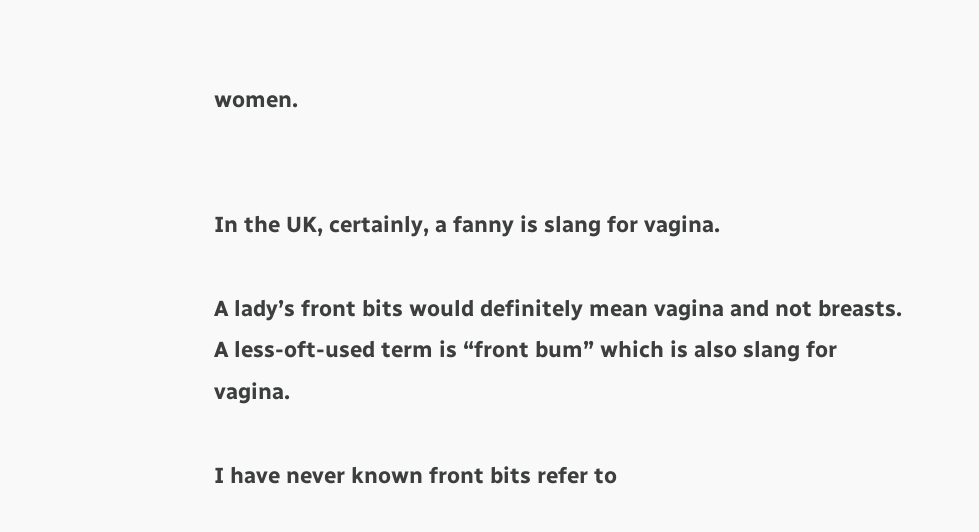women.


In the UK, certainly, a fanny is slang for vagina.

A lady’s front bits would definitely mean vagina and not breasts. A less-oft-used term is “front bum” which is also slang for vagina.

I have never known front bits refer to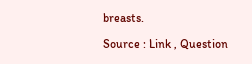breasts.

Source : Link , Question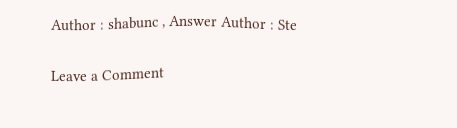Author : shabunc , Answer Author : Ste

Leave a Comment